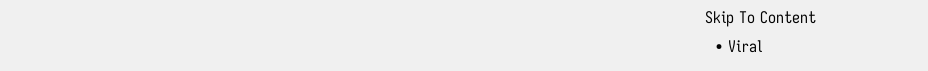Skip To Content
  • Viral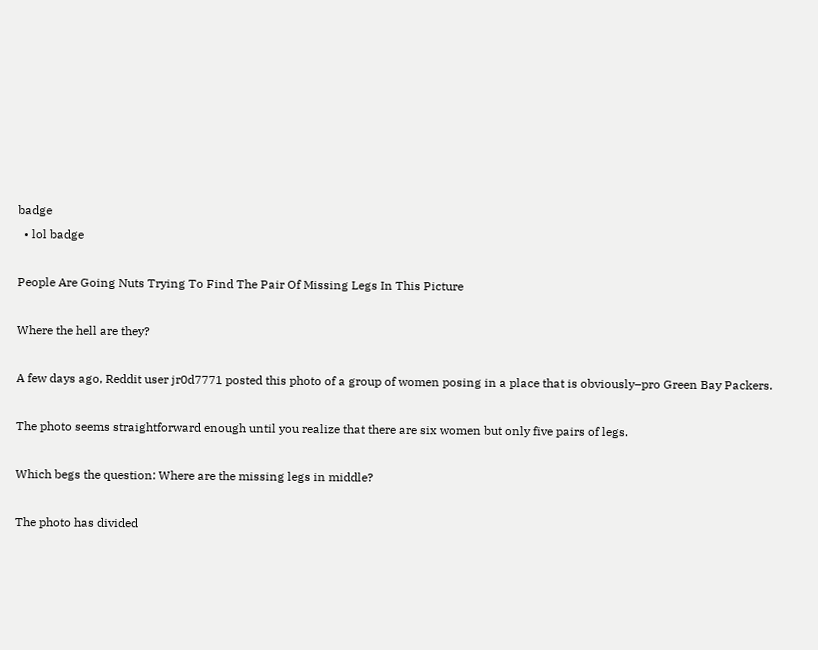badge
  • lol badge

People Are Going Nuts Trying To Find The Pair Of Missing Legs In This Picture

Where the hell are they?

A few days ago, Reddit user jr0d7771 posted this photo of a group of women posing in a place that is obviously–pro Green Bay Packers.

The photo seems straightforward enough until you realize that there are six women but only five pairs of legs.

Which begs the question: Where are the missing legs in middle?

The photo has divided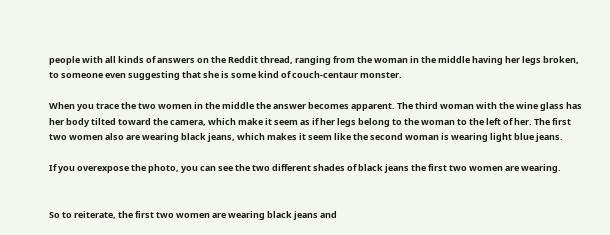people with all kinds of answers on the Reddit thread, ranging from the woman in the middle having her legs broken, to someone even suggesting that she is some kind of couch-centaur monster.

When you trace the two women in the middle the answer becomes apparent. The third woman with the wine glass has her body tilted toward the camera, which make it seem as if her legs belong to the woman to the left of her. The first two women also are wearing black jeans, which makes it seem like the second woman is wearing light blue jeans.

If you overexpose the photo, you can see the two different shades of black jeans the first two women are wearing.


So to reiterate, the first two women are wearing black jeans and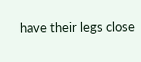have their legs close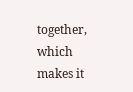together, which makes it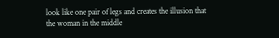look like one pair of legs and creates the illusion that the woman in the middle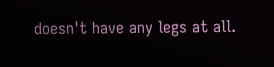doesn't have any legs at all.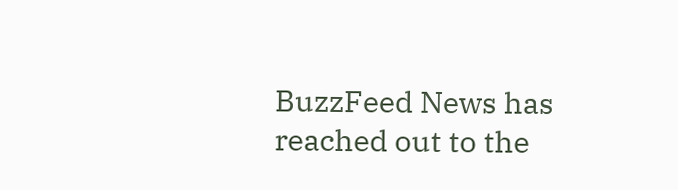BuzzFeed News has reached out to the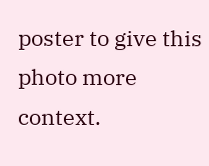poster to give this photo more context.